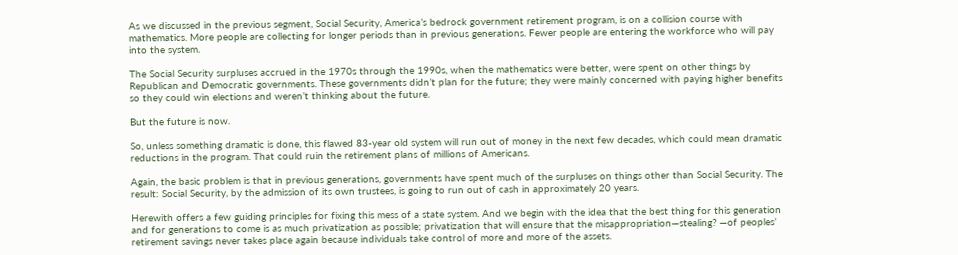As we discussed in the previous segment, Social Security, America’s bedrock government retirement program, is on a collision course with mathematics. More people are collecting for longer periods than in previous generations. Fewer people are entering the workforce who will pay into the system.

The Social Security surpluses accrued in the 1970s through the 1990s, when the mathematics were better, were spent on other things by Republican and Democratic governments. These governments didn’t plan for the future; they were mainly concerned with paying higher benefits so they could win elections and weren’t thinking about the future.

But the future is now.

So, unless something dramatic is done, this flawed 83-year old system will run out of money in the next few decades, which could mean dramatic reductions in the program. That could ruin the retirement plans of millions of Americans.

Again, the basic problem is that in previous generations, governments have spent much of the surpluses on things other than Social Security. The result: Social Security, by the admission of its own trustees, is going to run out of cash in approximately 20 years.

Herewith offers a few guiding principles for fixing this mess of a state system. And we begin with the idea that the best thing for this generation and for generations to come is as much privatization as possible; privatization that will ensure that the misappropriation—stealing? —of peoples’ retirement savings never takes place again because individuals take control of more and more of the assets.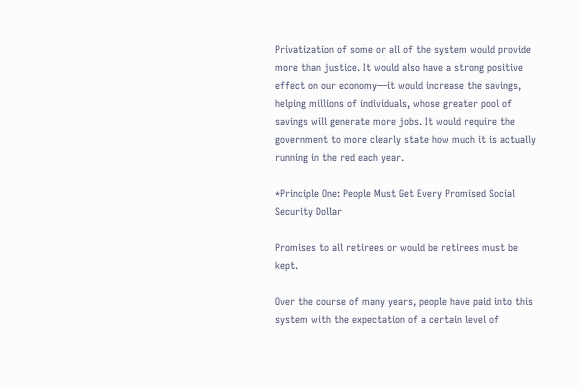Privatization of some or all of the system would provide more than justice. It would also have a strong positive effect on our economy—it would increase the savings, helping millions of individuals, whose greater pool of savings will generate more jobs. It would require the government to more clearly state how much it is actually running in the red each year.

*Principle One: People Must Get Every Promised Social Security Dollar

Promises to all retirees or would be retirees must be kept.

Over the course of many years, people have paid into this system with the expectation of a certain level of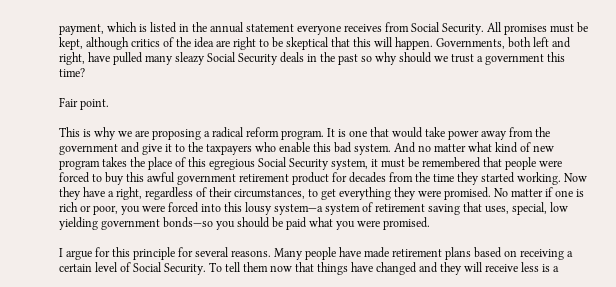payment, which is listed in the annual statement everyone receives from Social Security. All promises must be kept, although critics of the idea are right to be skeptical that this will happen. Governments, both left and right, have pulled many sleazy Social Security deals in the past so why should we trust a government this time?

Fair point.

This is why we are proposing a radical reform program. It is one that would take power away from the government and give it to the taxpayers who enable this bad system. And no matter what kind of new program takes the place of this egregious Social Security system, it must be remembered that people were forced to buy this awful government retirement product for decades from the time they started working. Now they have a right, regardless of their circumstances, to get everything they were promised. No matter if one is rich or poor, you were forced into this lousy system—a system of retirement saving that uses, special, low yielding government bonds—so you should be paid what you were promised.

I argue for this principle for several reasons. Many people have made retirement plans based on receiving a certain level of Social Security. To tell them now that things have changed and they will receive less is a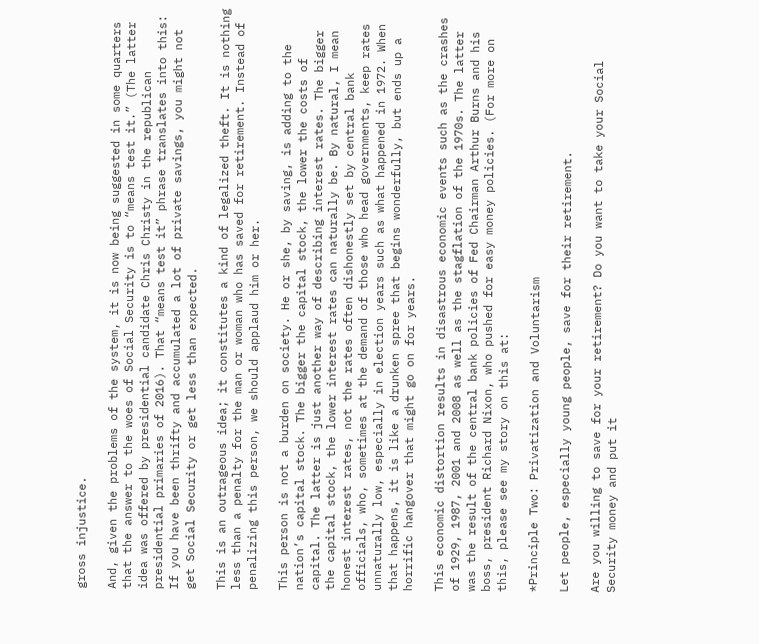gross injustice.

And, given the problems of the system, it is now being suggested in some quarters that the answer to the woes of Social Security is to “means test it.” (The latter idea was offered by presidential candidate Chris Christy in the republican presidential primaries of 2016). That “means test it” phrase translates into this: If you have been thrifty and accumulated a lot of private savings, you might not get Social Security or get less than expected.

This is an outrageous idea; it constitutes a kind of legalized theft. It is nothing less than a penalty for the man or woman who has saved for retirement. Instead of penalizing this person, we should applaud him or her.

This person is not a burden on society. He or she, by saving, is adding to the nation’s capital stock. The bigger the capital stock, the lower the costs of capital. The latter is just another way of describing interest rates. The bigger the capital stock, the lower interest rates can naturally be. By natural, I mean honest interest rates, not the rates often dishonestly set by central bank officials, who, sometimes at the demand of those who head governments, keep rates unnaturally low, especially in election years such as what happened in 1972. When that happens, it is like a drunken spree that begins wonderfully, but ends up a horrific hangover that might go on for years.

This economic distortion results in disastrous economic events such as the crashes of 1929, 1987, 2001 and 2008 as well as the stagflation of the 1970s. The latter was the result of the central bank policies of Fed Chairman Arthur Burns and his boss, president Richard Nixon, who pushed for easy money policies. (For more on this, please see my story on this at:

*Principle Two: Privatization and Voluntarism

Let people, especially young people, save for their retirement.

Are you willing to save for your retirement? Do you want to take your Social Security money and put it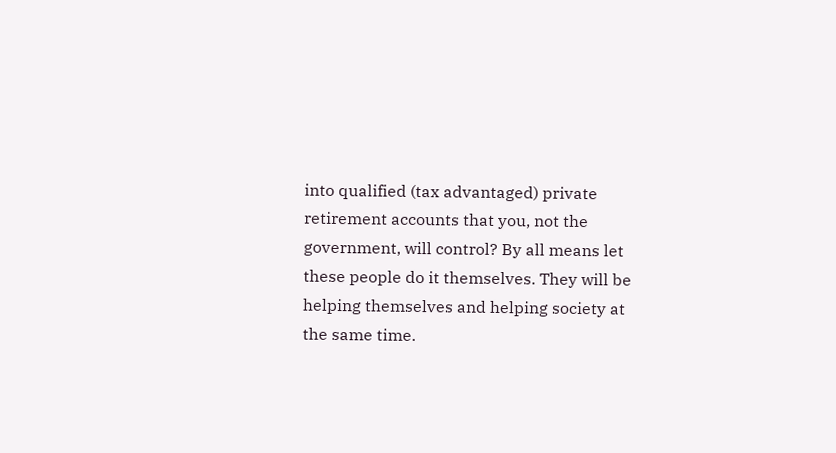into qualified (tax advantaged) private retirement accounts that you, not the government, will control? By all means let these people do it themselves. They will be helping themselves and helping society at the same time.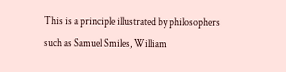This is a principle illustrated by philosophers such as Samuel Smiles, William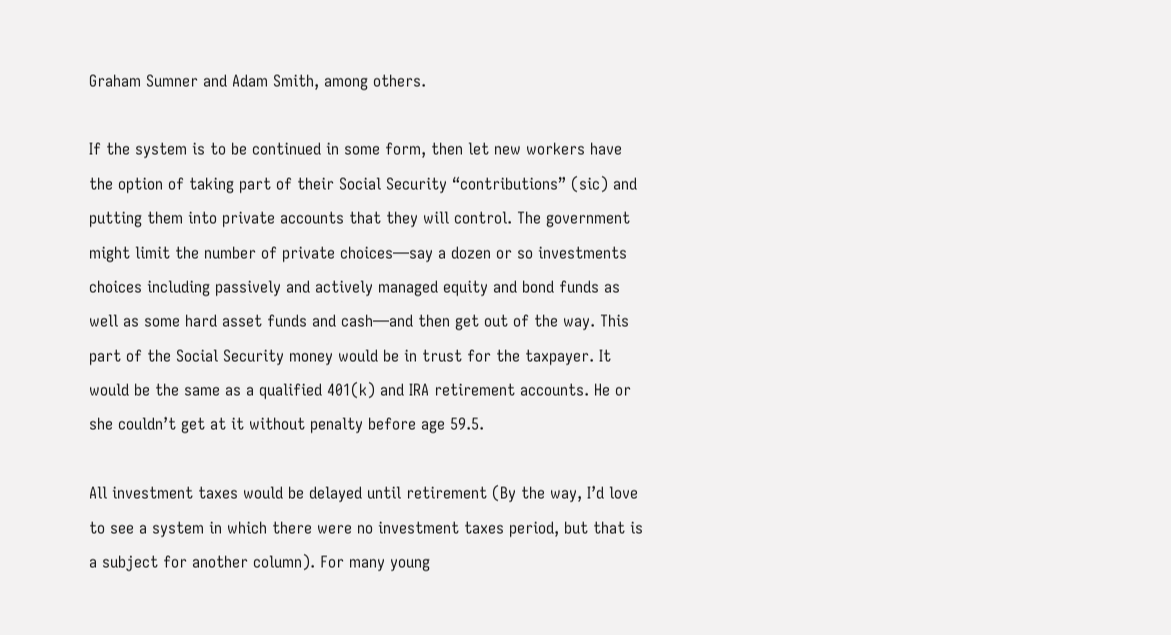Graham Sumner and Adam Smith, among others.

If the system is to be continued in some form, then let new workers have the option of taking part of their Social Security “contributions” (sic) and putting them into private accounts that they will control. The government might limit the number of private choices—say a dozen or so investments choices including passively and actively managed equity and bond funds as well as some hard asset funds and cash—and then get out of the way. This part of the Social Security money would be in trust for the taxpayer. It would be the same as a qualified 401(k) and IRA retirement accounts. He or she couldn’t get at it without penalty before age 59.5.

All investment taxes would be delayed until retirement (By the way, I’d love to see a system in which there were no investment taxes period, but that is a subject for another column). For many young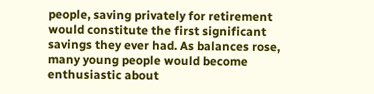people, saving privately for retirement would constitute the first significant savings they ever had. As balances rose, many young people would become enthusiastic about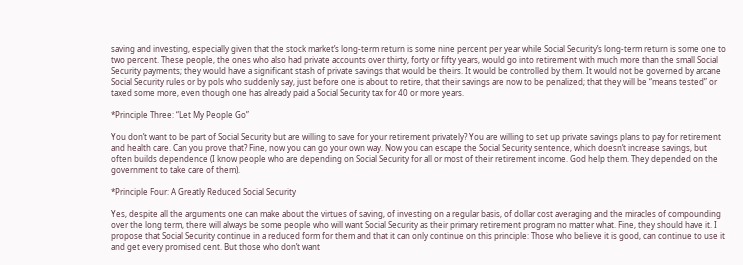saving and investing, especially given that the stock market’s long-term return is some nine percent per year while Social Security’s long-term return is some one to two percent. These people, the ones who also had private accounts over thirty, forty or fifty years, would go into retirement with much more than the small Social Security payments; they would have a significant stash of private savings that would be theirs. It would be controlled by them. It would not be governed by arcane Social Security rules or by pols who suddenly say, just before one is about to retire, that their savings are now to be penalized; that they will be “means tested” or taxed some more, even though one has already paid a Social Security tax for 40 or more years.

*Principle Three: “Let My People Go”

You don’t want to be part of Social Security but are willing to save for your retirement privately? You are willing to set up private savings plans to pay for retirement and health care. Can you prove that? Fine, now you can go your own way. Now you can escape the Social Security sentence, which doesn’t increase savings, but often builds dependence (I know people who are depending on Social Security for all or most of their retirement income. God help them. They depended on the government to take care of them).

*Principle Four: A Greatly Reduced Social Security

Yes, despite all the arguments one can make about the virtues of saving, of investing on a regular basis, of dollar cost averaging and the miracles of compounding over the long term, there will always be some people who will want Social Security as their primary retirement program no matter what. Fine, they should have it. I propose that Social Security continue in a reduced form for them and that it can only continue on this principle: Those who believe it is good, can continue to use it and get every promised cent. But those who don’t want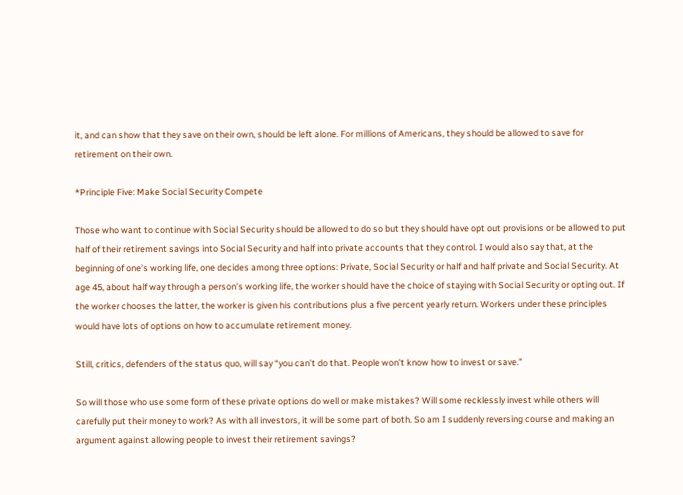it, and can show that they save on their own, should be left alone. For millions of Americans, they should be allowed to save for retirement on their own.

*Principle Five: Make Social Security Compete

Those who want to continue with Social Security should be allowed to do so but they should have opt out provisions or be allowed to put half of their retirement savings into Social Security and half into private accounts that they control. I would also say that, at the beginning of one’s working life, one decides among three options: Private, Social Security or half and half private and Social Security. At age 45, about half way through a person’s working life, the worker should have the choice of staying with Social Security or opting out. If the worker chooses the latter, the worker is given his contributions plus a five percent yearly return. Workers under these principles would have lots of options on how to accumulate retirement money.

Still, critics, defenders of the status quo, will say “you can’t do that. People won’t know how to invest or save.”

So will those who use some form of these private options do well or make mistakes? Will some recklessly invest while others will carefully put their money to work? As with all investors, it will be some part of both. So am I suddenly reversing course and making an argument against allowing people to invest their retirement savings?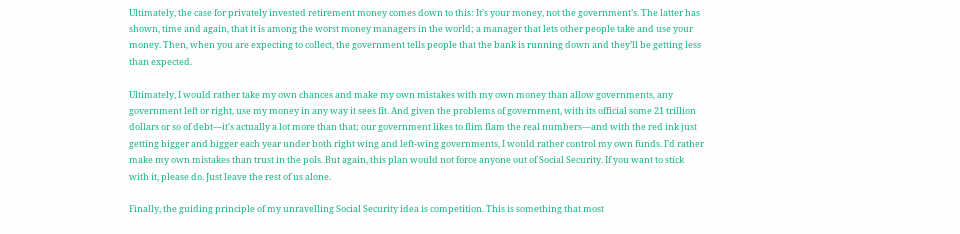Ultimately, the case for privately invested retirement money comes down to this: It’s your money, not the government’s. The latter has shown, time and again, that it is among the worst money managers in the world; a manager that lets other people take and use your money. Then, when you are expecting to collect, the government tells people that the bank is running down and they’ll be getting less than expected.

Ultimately, I would rather take my own chances and make my own mistakes with my own money than allow governments, any government left or right, use my money in any way it sees fit. And given the problems of government, with its official some 21 trillion dollars or so of debt—it’s actually a lot more than that; our government likes to flim flam the real numbers—and with the red ink just getting bigger and bigger each year under both right wing and left-wing governments, I would rather control my own funds. I’d rather make my own mistakes than trust in the pols. But again, this plan would not force anyone out of Social Security. If you want to stick with it, please do. Just leave the rest of us alone.

Finally, the guiding principle of my unravelling Social Security idea is competition. This is something that most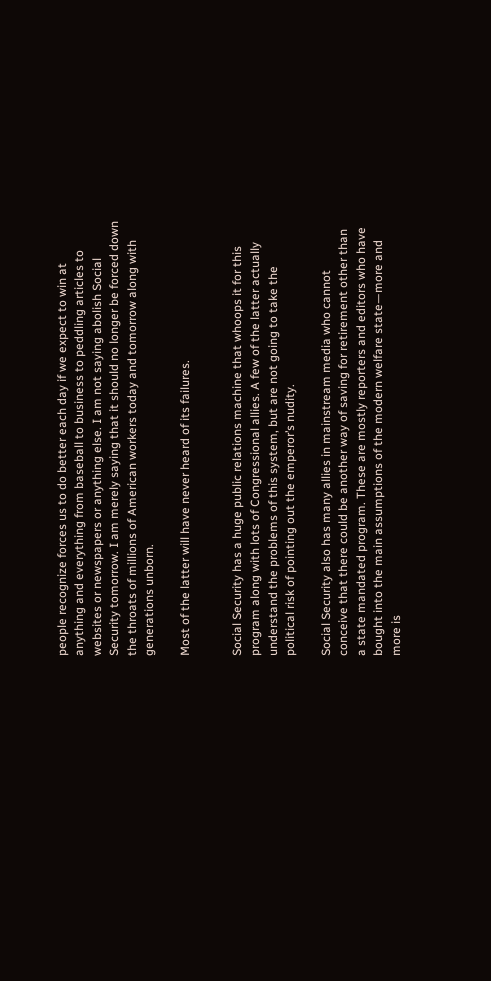people recognize forces us to do better each day if we expect to win at anything and everything from baseball to business to peddling articles to websites or newspapers or anything else. I am not saying abolish Social Security tomorrow. I am merely saying that it should no longer be forced down the throats of millions of American workers today and tomorrow along with generations unborn.

Most of the latter will have never heard of its failures.


Social Security has a huge public relations machine that whoops it for this program along with lots of Congressional allies. A few of the latter actually understand the problems of this system, but are not going to take the political risk of pointing out the emperor’s nudity.

Social Security also has many allies in mainstream media who cannot conceive that there could be another way of saving for retirement other than a state mandated program. These are mostly reporters and editors who have bought into the main assumptions of the modern welfare state—more and more is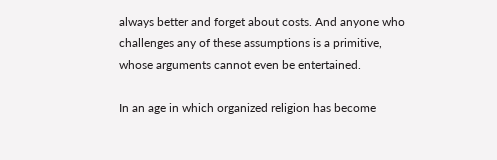always better and forget about costs. And anyone who challenges any of these assumptions is a primitive, whose arguments cannot even be entertained.

In an age in which organized religion has become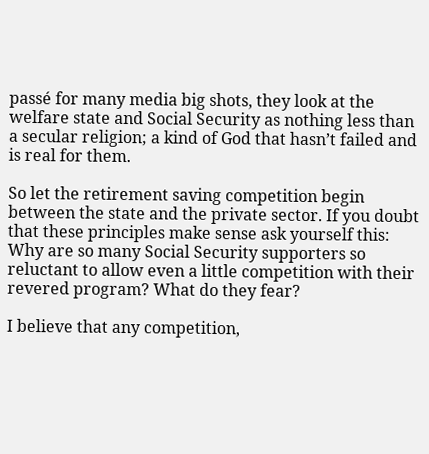passé for many media big shots, they look at the welfare state and Social Security as nothing less than a secular religion; a kind of God that hasn’t failed and is real for them.

So let the retirement saving competition begin between the state and the private sector. If you doubt that these principles make sense ask yourself this: Why are so many Social Security supporters so reluctant to allow even a little competition with their revered program? What do they fear?

I believe that any competition,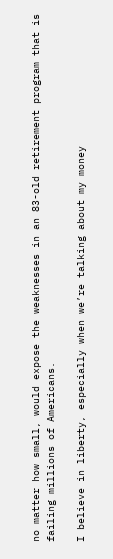no matter how small, would expose the weaknesses in an 83-old retirement program that is failing millions of Americans.

I believe in liberty, especially when we’re talking about my money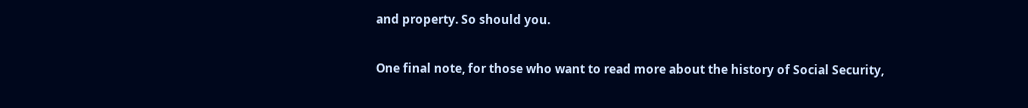and property. So should you.

One final note, for those who want to read more about the history of Social Security,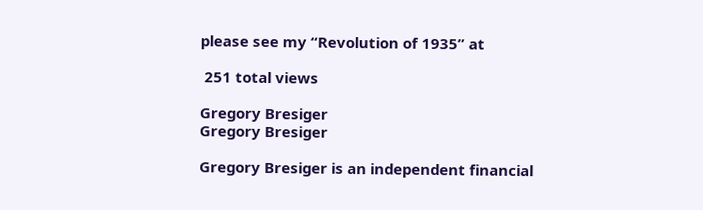please see my “Revolution of 1935” at

 251 total views

Gregory Bresiger
Gregory Bresiger

Gregory Bresiger is an independent financial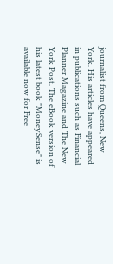journalist from Queens, New York. His articles have appeared in publications such as Financial Planner Magazine and The New York Post. The eBook version of his latest book "MoneySense" is available now for Free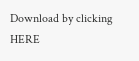Download by clicking HERE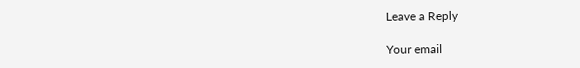Leave a Reply

Your email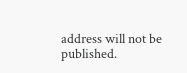address will not be published.